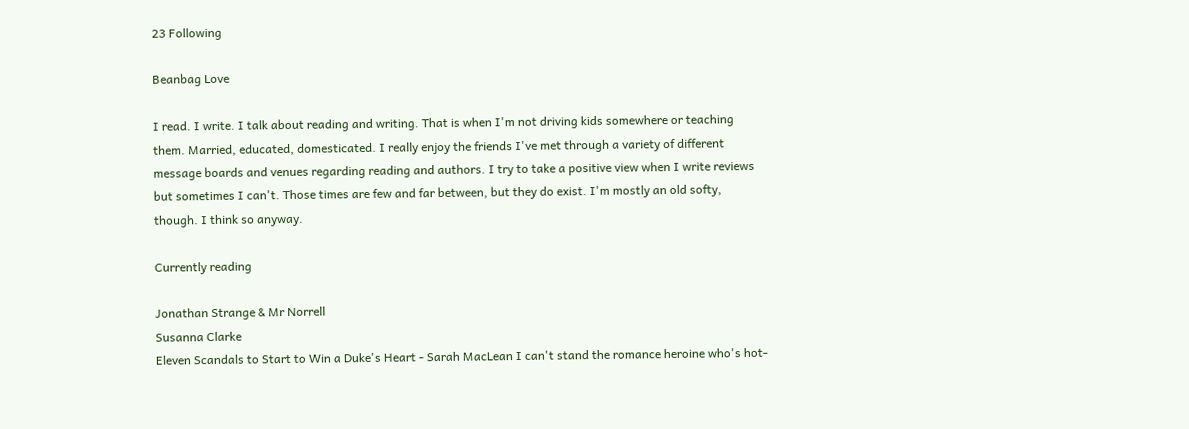23 Following

Beanbag Love

I read. I write. I talk about reading and writing. That is when I'm not driving kids somewhere or teaching them. Married, educated, domesticated. I really enjoy the friends I've met through a variety of different message boards and venues regarding reading and authors. I try to take a positive view when I write reviews but sometimes I can't. Those times are few and far between, but they do exist. I'm mostly an old softy, though. I think so anyway.

Currently reading

Jonathan Strange & Mr Norrell
Susanna Clarke
Eleven Scandals to Start to Win a Duke's Heart - Sarah MacLean I can't stand the romance heroine who's hot-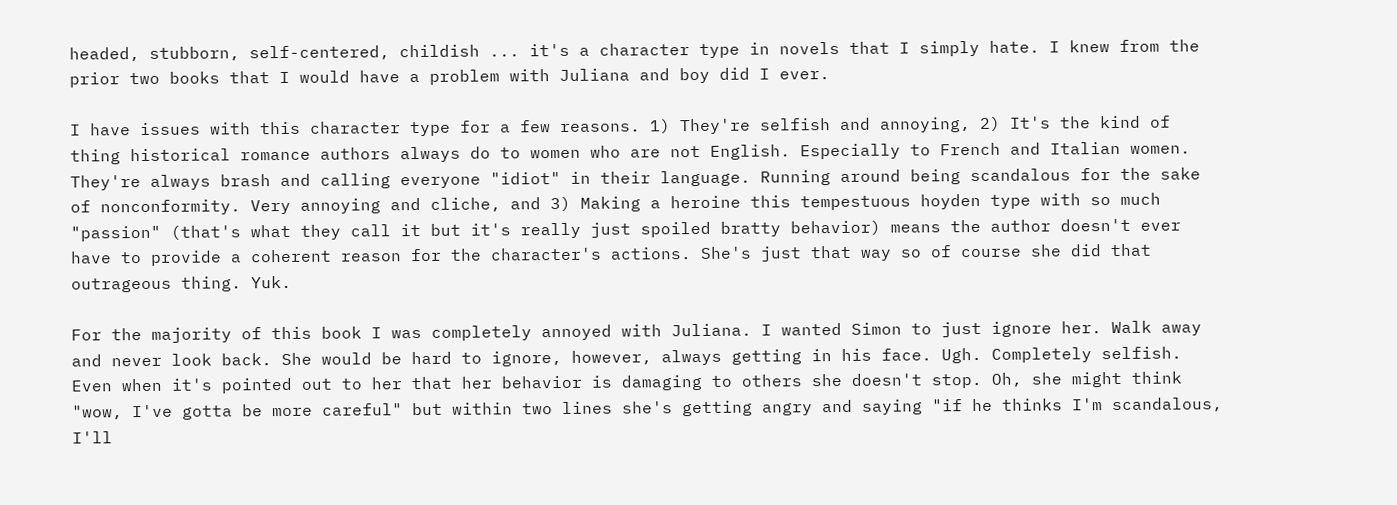headed, stubborn, self-centered, childish ... it's a character type in novels that I simply hate. I knew from the prior two books that I would have a problem with Juliana and boy did I ever.

I have issues with this character type for a few reasons. 1) They're selfish and annoying, 2) It's the kind of thing historical romance authors always do to women who are not English. Especially to French and Italian women. They're always brash and calling everyone "idiot" in their language. Running around being scandalous for the sake of nonconformity. Very annoying and cliche, and 3) Making a heroine this tempestuous hoyden type with so much "passion" (that's what they call it but it's really just spoiled bratty behavior) means the author doesn't ever have to provide a coherent reason for the character's actions. She's just that way so of course she did that outrageous thing. Yuk.

For the majority of this book I was completely annoyed with Juliana. I wanted Simon to just ignore her. Walk away and never look back. She would be hard to ignore, however, always getting in his face. Ugh. Completely selfish. Even when it's pointed out to her that her behavior is damaging to others she doesn't stop. Oh, she might think "wow, I've gotta be more careful" but within two lines she's getting angry and saying "if he thinks I'm scandalous, I'll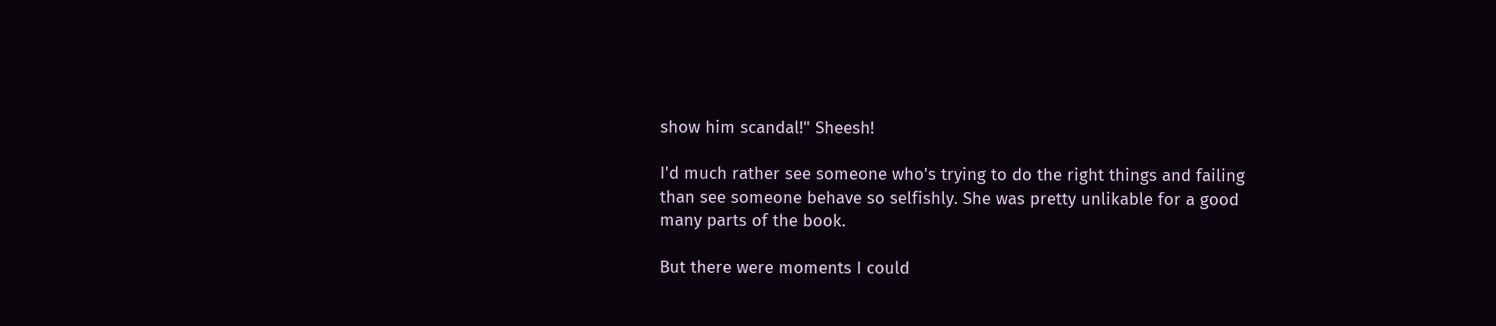show him scandal!" Sheesh!

I'd much rather see someone who's trying to do the right things and failing than see someone behave so selfishly. She was pretty unlikable for a good many parts of the book.

But there were moments I could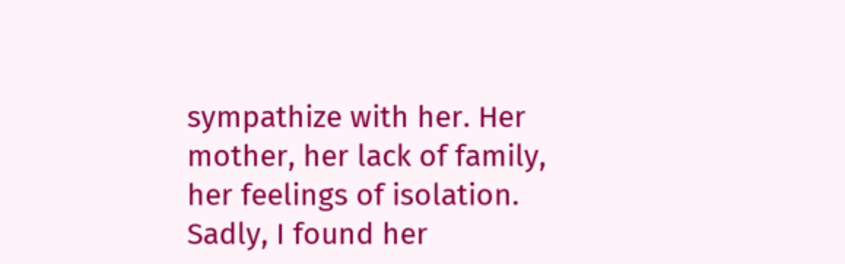sympathize with her. Her mother, her lack of family, her feelings of isolation. Sadly, I found her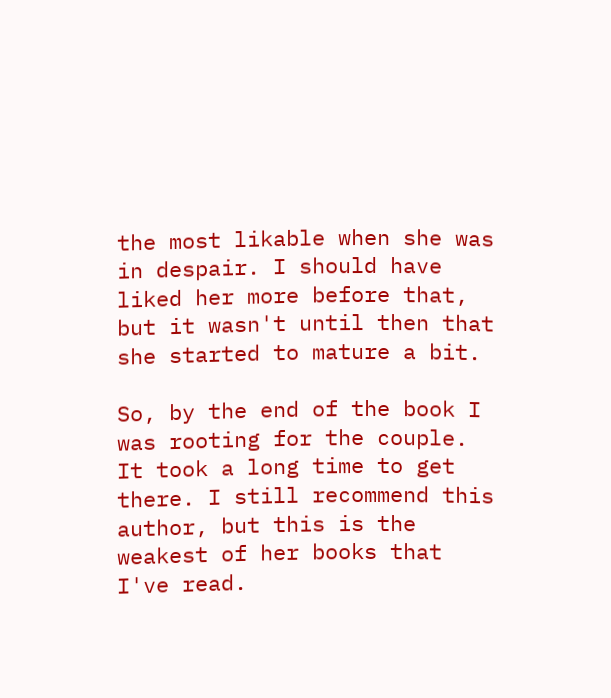the most likable when she was in despair. I should have liked her more before that, but it wasn't until then that she started to mature a bit.

So, by the end of the book I was rooting for the couple. It took a long time to get there. I still recommend this author, but this is the weakest of her books that I've read.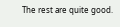The rest are quite good.